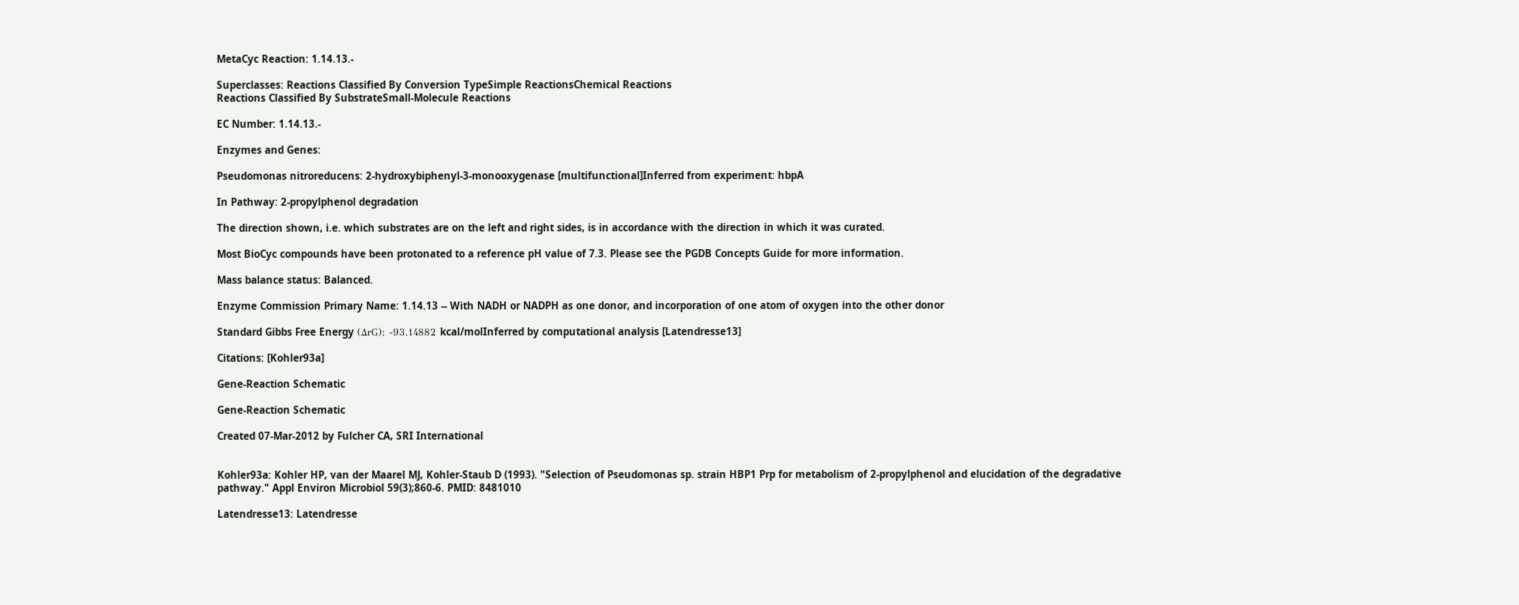MetaCyc Reaction: 1.14.13.-

Superclasses: Reactions Classified By Conversion TypeSimple ReactionsChemical Reactions
Reactions Classified By SubstrateSmall-Molecule Reactions

EC Number: 1.14.13.-

Enzymes and Genes:

Pseudomonas nitroreducens: 2-hydroxybiphenyl-3-monooxygenase [multifunctional]Inferred from experiment: hbpA

In Pathway: 2-propylphenol degradation

The direction shown, i.e. which substrates are on the left and right sides, is in accordance with the direction in which it was curated.

Most BioCyc compounds have been protonated to a reference pH value of 7.3. Please see the PGDB Concepts Guide for more information.

Mass balance status: Balanced.

Enzyme Commission Primary Name: 1.14.13 -- With NADH or NADPH as one donor, and incorporation of one atom of oxygen into the other donor

Standard Gibbs Free Energy (ΔrG): -93.14882 kcal/molInferred by computational analysis [Latendresse13]

Citations: [Kohler93a]

Gene-Reaction Schematic

Gene-Reaction Schematic

Created 07-Mar-2012 by Fulcher CA, SRI International


Kohler93a: Kohler HP, van der Maarel MJ, Kohler-Staub D (1993). "Selection of Pseudomonas sp. strain HBP1 Prp for metabolism of 2-propylphenol and elucidation of the degradative pathway." Appl Environ Microbiol 59(3);860-6. PMID: 8481010

Latendresse13: Latendresse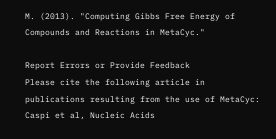M. (2013). "Computing Gibbs Free Energy of Compounds and Reactions in MetaCyc."

Report Errors or Provide Feedback
Please cite the following article in publications resulting from the use of MetaCyc: Caspi et al, Nucleic Acids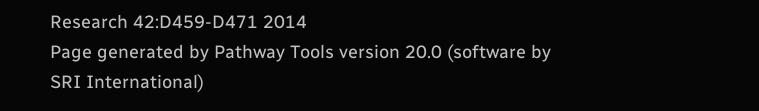Research 42:D459-D471 2014
Page generated by Pathway Tools version 20.0 (software by SRI International)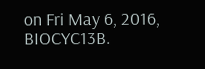on Fri May 6, 2016, BIOCYC13B.